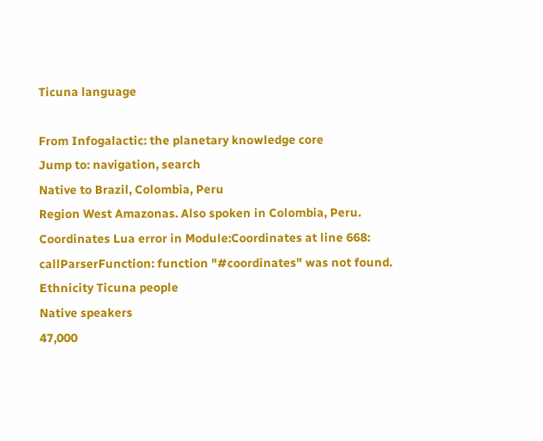Ticuna language

From Infogalactic: the planetary knowledge core
Jump to: navigation, search
Native to Brazil, Colombia, Peru
Region West Amazonas. Also spoken in Colombia, Peru.
Coordinates Lua error in Module:Coordinates at line 668: callParserFunction: function "#coordinates" was not found.
Ethnicity Ticuna people
Native speakers
47,000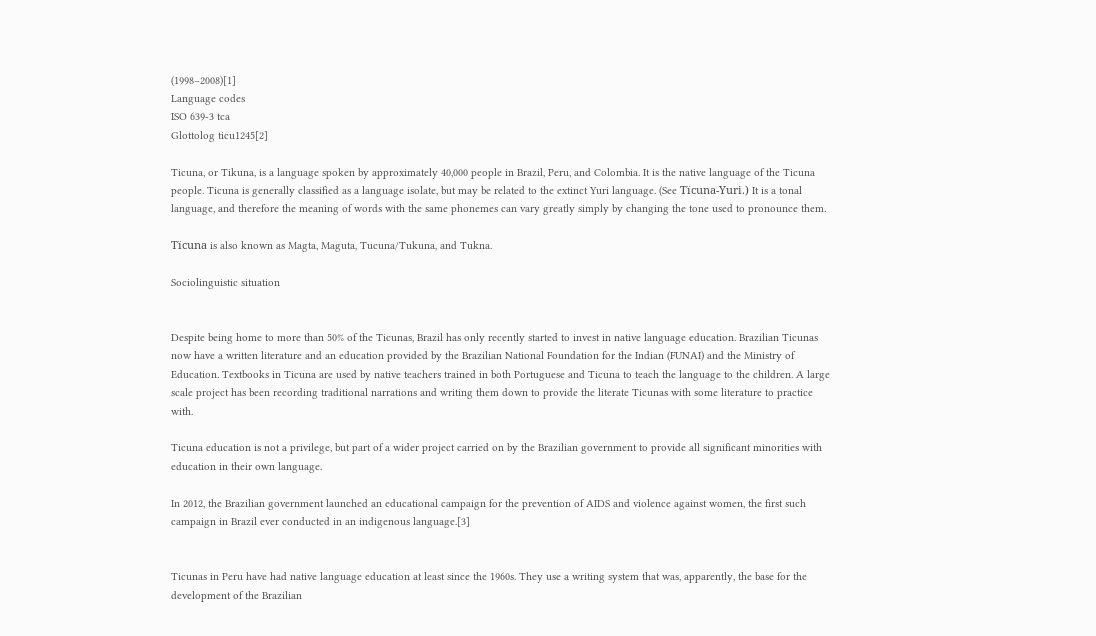(1998–2008)[1]
Language codes
ISO 639-3 tca
Glottolog ticu1245[2]

Ticuna, or Tikuna, is a language spoken by approximately 40,000 people in Brazil, Peru, and Colombia. It is the native language of the Ticuna people. Ticuna is generally classified as a language isolate, but may be related to the extinct Yuri language. (See Tïcuna-Yuri.) It is a tonal language, and therefore the meaning of words with the same phonemes can vary greatly simply by changing the tone used to pronounce them.

Tïcuna is also known as Magta, Maguta, Tucuna/Tukuna, and Tukna.

Sociolinguistic situation


Despite being home to more than 50% of the Ticunas, Brazil has only recently started to invest in native language education. Brazilian Ticunas now have a written literature and an education provided by the Brazilian National Foundation for the Indian (FUNAI) and the Ministry of Education. Textbooks in Ticuna are used by native teachers trained in both Portuguese and Ticuna to teach the language to the children. A large scale project has been recording traditional narrations and writing them down to provide the literate Ticunas with some literature to practice with.

Ticuna education is not a privilege, but part of a wider project carried on by the Brazilian government to provide all significant minorities with education in their own language.

In 2012, the Brazilian government launched an educational campaign for the prevention of AIDS and violence against women, the first such campaign in Brazil ever conducted in an indigenous language.[3]


Ticunas in Peru have had native language education at least since the 1960s. They use a writing system that was, apparently, the base for the development of the Brazilian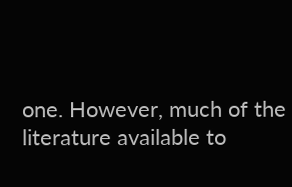one. However, much of the literature available to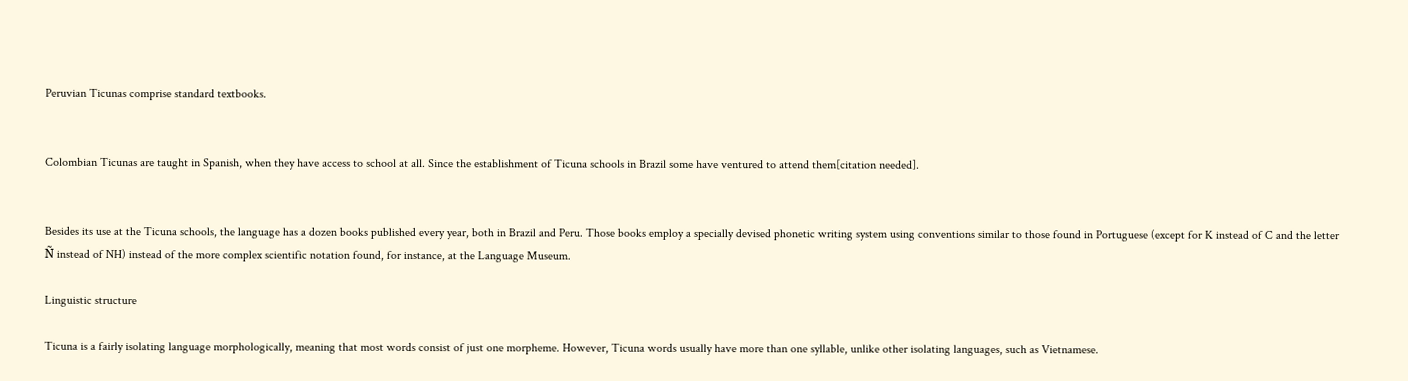Peruvian Ticunas comprise standard textbooks.


Colombian Ticunas are taught in Spanish, when they have access to school at all. Since the establishment of Ticuna schools in Brazil some have ventured to attend them[citation needed].


Besides its use at the Ticuna schools, the language has a dozen books published every year, both in Brazil and Peru. Those books employ a specially devised phonetic writing system using conventions similar to those found in Portuguese (except for K instead of C and the letter Ñ instead of NH) instead of the more complex scientific notation found, for instance, at the Language Museum.

Linguistic structure

Ticuna is a fairly isolating language morphologically, meaning that most words consist of just one morpheme. However, Ticuna words usually have more than one syllable, unlike other isolating languages, such as Vietnamese.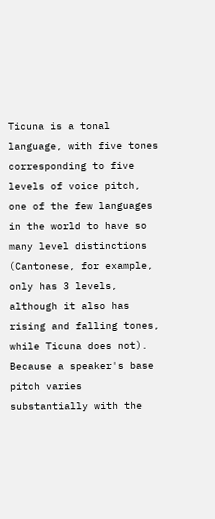Ticuna is a tonal language, with five tones corresponding to five levels of voice pitch, one of the few languages in the world to have so many level distinctions (Cantonese, for example, only has 3 levels, although it also has rising and falling tones, while Ticuna does not). Because a speaker's base pitch varies substantially with the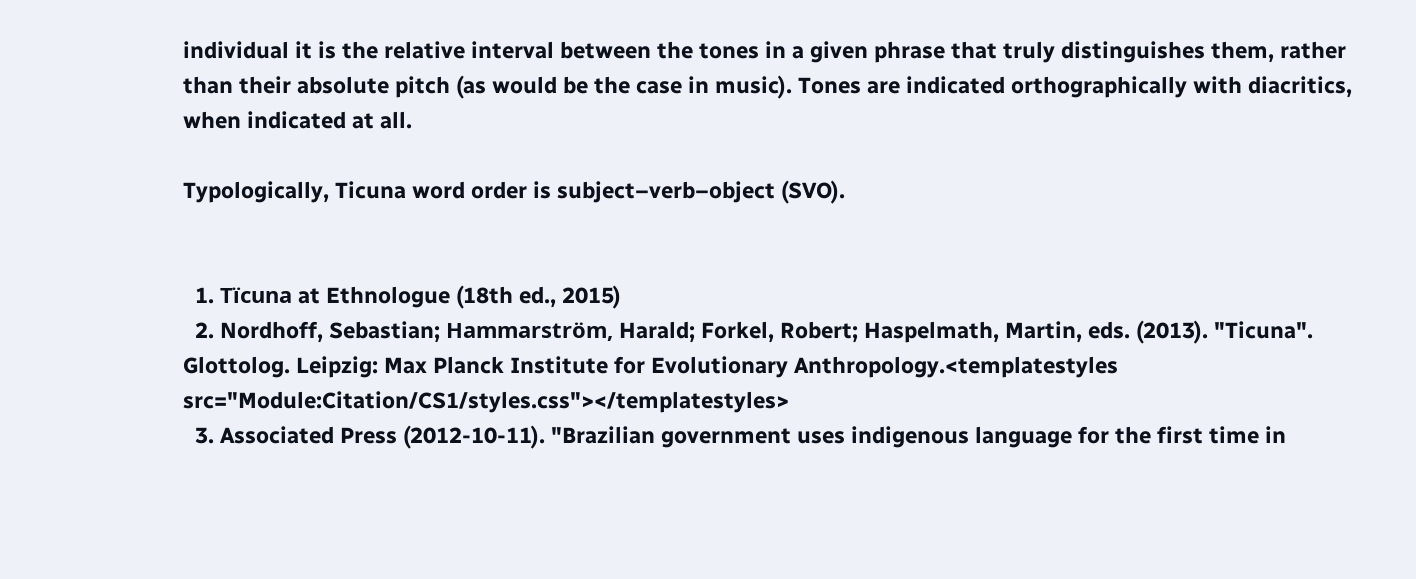individual it is the relative interval between the tones in a given phrase that truly distinguishes them, rather than their absolute pitch (as would be the case in music). Tones are indicated orthographically with diacritics, when indicated at all.

Typologically, Ticuna word order is subject–verb–object (SVO).


  1. Tïcuna at Ethnologue (18th ed., 2015)
  2. Nordhoff, Sebastian; Hammarström, Harald; Forkel, Robert; Haspelmath, Martin, eds. (2013). "Ticuna". Glottolog. Leipzig: Max Planck Institute for Evolutionary Anthropology.<templatestyles src="Module:Citation/CS1/styles.css"></templatestyles>
  3. Associated Press (2012-10-11). "Brazilian government uses indigenous language for the first time in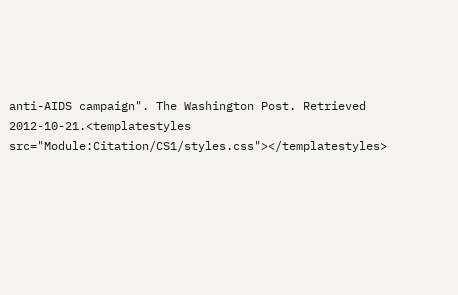anti-AIDS campaign". The Washington Post. Retrieved 2012-10-21.<templatestyles src="Module:Citation/CS1/styles.css"></templatestyles>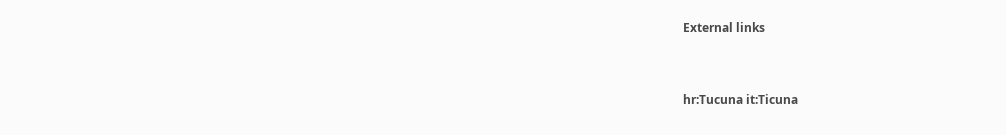External links


hr:Tucuna it:Ticuna